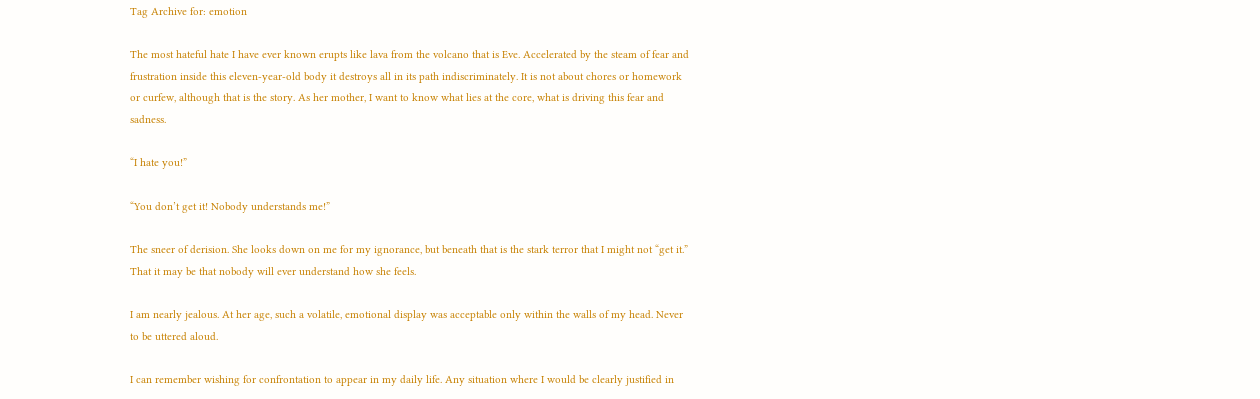Tag Archive for: emotion

The most hateful hate I have ever known erupts like lava from the volcano that is Eve. Accelerated by the steam of fear and frustration inside this eleven-year-old body it destroys all in its path indiscriminately. It is not about chores or homework or curfew, although that is the story. As her mother, I want to know what lies at the core, what is driving this fear and sadness.

“I hate you!”

“You don’t get it! Nobody understands me!”

The sneer of derision. She looks down on me for my ignorance, but beneath that is the stark terror that I might not “get it.” That it may be that nobody will ever understand how she feels.

I am nearly jealous. At her age, such a volatile, emotional display was acceptable only within the walls of my head. Never to be uttered aloud.

I can remember wishing for confrontation to appear in my daily life. Any situation where I would be clearly justified in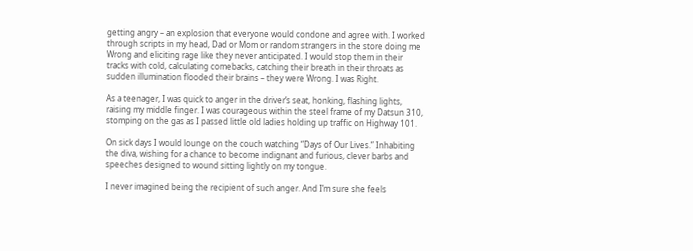getting angry – an explosion that everyone would condone and agree with. I worked through scripts in my head, Dad or Mom or random strangers in the store doing me Wrong and eliciting rage like they never anticipated. I would stop them in their tracks with cold, calculating comebacks, catching their breath in their throats as sudden illumination flooded their brains – they were Wrong. I was Right.

As a teenager, I was quick to anger in the driver’s seat, honking, flashing lights, raising my middle finger. I was courageous within the steel frame of my Datsun 310, stomping on the gas as I passed little old ladies holding up traffic on Highway 101.

On sick days I would lounge on the couch watching “Days of Our Lives.” Inhabiting the diva, wishing for a chance to become indignant and furious, clever barbs and speeches designed to wound sitting lightly on my tongue.

I never imagined being the recipient of such anger. And I’m sure she feels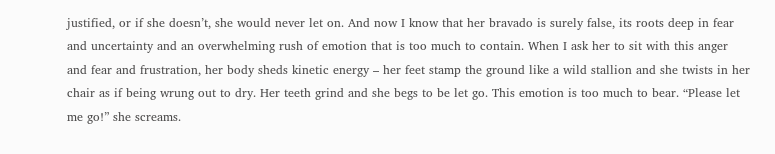justified, or if she doesn’t, she would never let on. And now I know that her bravado is surely false, its roots deep in fear and uncertainty and an overwhelming rush of emotion that is too much to contain. When I ask her to sit with this anger and fear and frustration, her body sheds kinetic energy – her feet stamp the ground like a wild stallion and she twists in her chair as if being wrung out to dry. Her teeth grind and she begs to be let go. This emotion is too much to bear. “Please let me go!” she screams.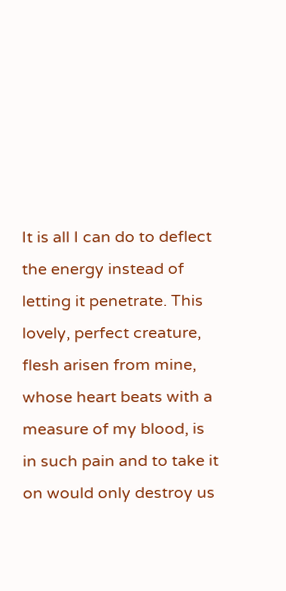It is all I can do to deflect the energy instead of letting it penetrate. This lovely, perfect creature, flesh arisen from mine, whose heart beats with a measure of my blood, is in such pain and to take it on would only destroy us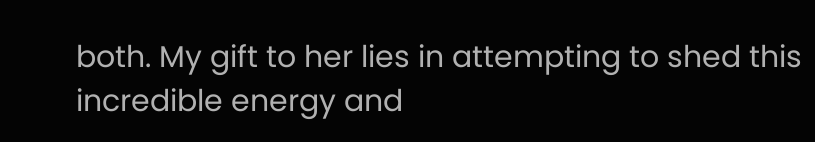both. My gift to her lies in attempting to shed this incredible energy and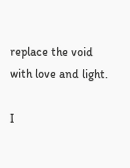replace the void with love and light.

I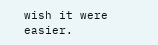wish it were easier.